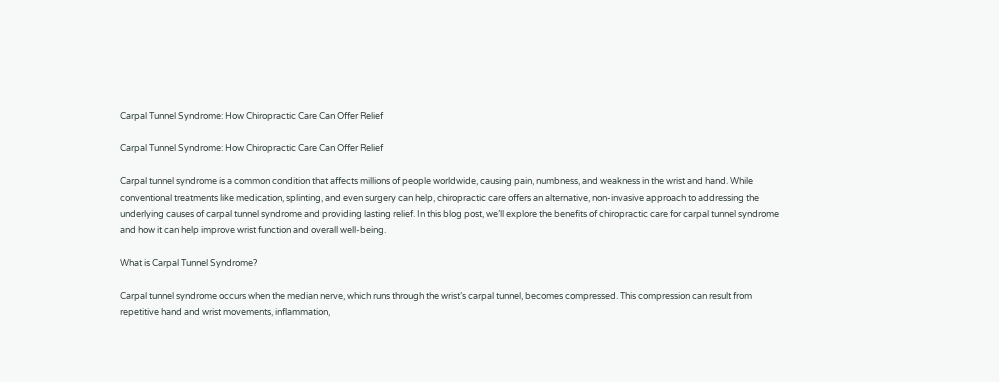Carpal Tunnel Syndrome: How Chiropractic Care Can Offer Relief

Carpal Tunnel Syndrome: How Chiropractic Care Can Offer Relief

Carpal tunnel syndrome is a common condition that affects millions of people worldwide, causing pain, numbness, and weakness in the wrist and hand. While conventional treatments like medication, splinting, and even surgery can help, chiropractic care offers an alternative, non-invasive approach to addressing the underlying causes of carpal tunnel syndrome and providing lasting relief. In this blog post, we’ll explore the benefits of chiropractic care for carpal tunnel syndrome and how it can help improve wrist function and overall well-being.

What is Carpal Tunnel Syndrome?

Carpal tunnel syndrome occurs when the median nerve, which runs through the wrist’s carpal tunnel, becomes compressed. This compression can result from repetitive hand and wrist movements, inflammation,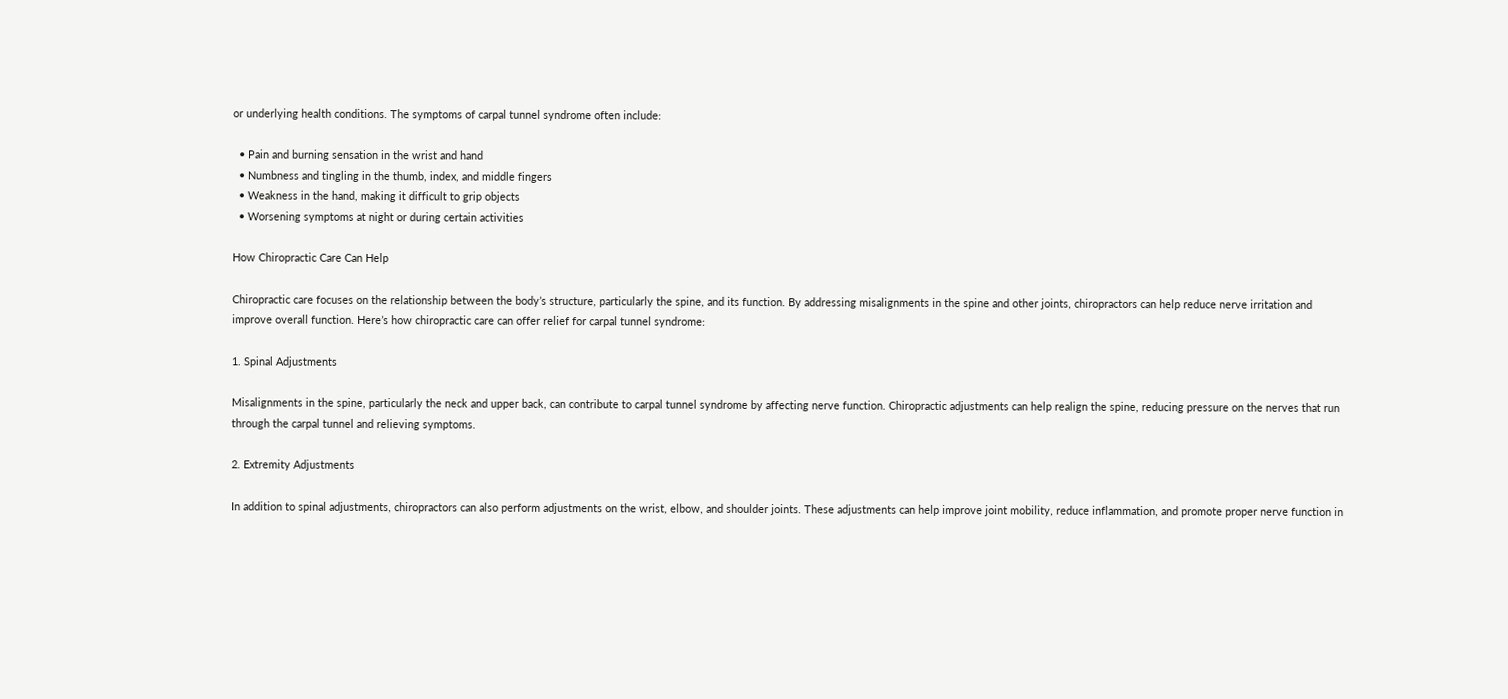or underlying health conditions. The symptoms of carpal tunnel syndrome often include:

  • Pain and burning sensation in the wrist and hand
  • Numbness and tingling in the thumb, index, and middle fingers
  • Weakness in the hand, making it difficult to grip objects
  • Worsening symptoms at night or during certain activities

How Chiropractic Care Can Help

Chiropractic care focuses on the relationship between the body’s structure, particularly the spine, and its function. By addressing misalignments in the spine and other joints, chiropractors can help reduce nerve irritation and improve overall function. Here’s how chiropractic care can offer relief for carpal tunnel syndrome:

1. Spinal Adjustments

Misalignments in the spine, particularly the neck and upper back, can contribute to carpal tunnel syndrome by affecting nerve function. Chiropractic adjustments can help realign the spine, reducing pressure on the nerves that run through the carpal tunnel and relieving symptoms.

2. Extremity Adjustments

In addition to spinal adjustments, chiropractors can also perform adjustments on the wrist, elbow, and shoulder joints. These adjustments can help improve joint mobility, reduce inflammation, and promote proper nerve function in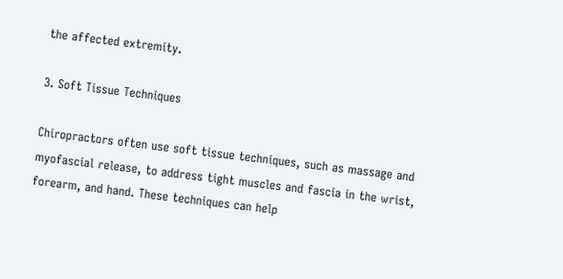the affected extremity.

3. Soft Tissue Techniques

Chiropractors often use soft tissue techniques, such as massage and myofascial release, to address tight muscles and fascia in the wrist, forearm, and hand. These techniques can help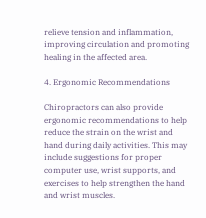relieve tension and inflammation, improving circulation and promoting healing in the affected area.

4. Ergonomic Recommendations

Chiropractors can also provide ergonomic recommendations to help reduce the strain on the wrist and hand during daily activities. This may include suggestions for proper computer use, wrist supports, and exercises to help strengthen the hand and wrist muscles.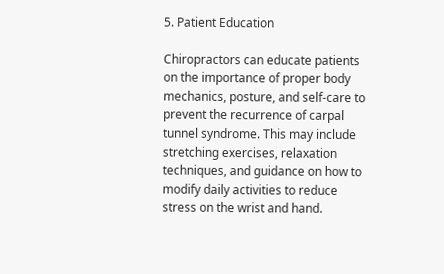5. Patient Education

Chiropractors can educate patients on the importance of proper body mechanics, posture, and self-care to prevent the recurrence of carpal tunnel syndrome. This may include stretching exercises, relaxation techniques, and guidance on how to modify daily activities to reduce stress on the wrist and hand.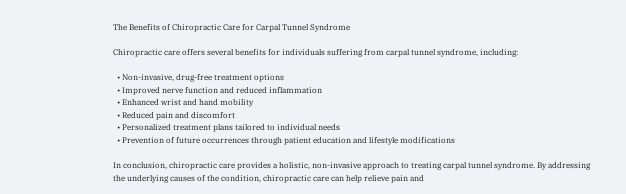The Benefits of Chiropractic Care for Carpal Tunnel Syndrome

Chiropractic care offers several benefits for individuals suffering from carpal tunnel syndrome, including:

  • Non-invasive, drug-free treatment options
  • Improved nerve function and reduced inflammation
  • Enhanced wrist and hand mobility
  • Reduced pain and discomfort
  • Personalized treatment plans tailored to individual needs
  • Prevention of future occurrences through patient education and lifestyle modifications

In conclusion, chiropractic care provides a holistic, non-invasive approach to treating carpal tunnel syndrome. By addressing the underlying causes of the condition, chiropractic care can help relieve pain and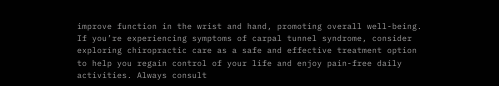improve function in the wrist and hand, promoting overall well-being. If you’re experiencing symptoms of carpal tunnel syndrome, consider exploring chiropractic care as a safe and effective treatment option to help you regain control of your life and enjoy pain-free daily activities. Always consult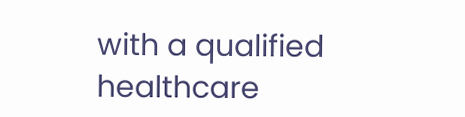with a qualified healthcare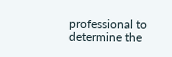professional to determine the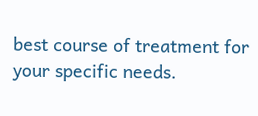best course of treatment for your specific needs.